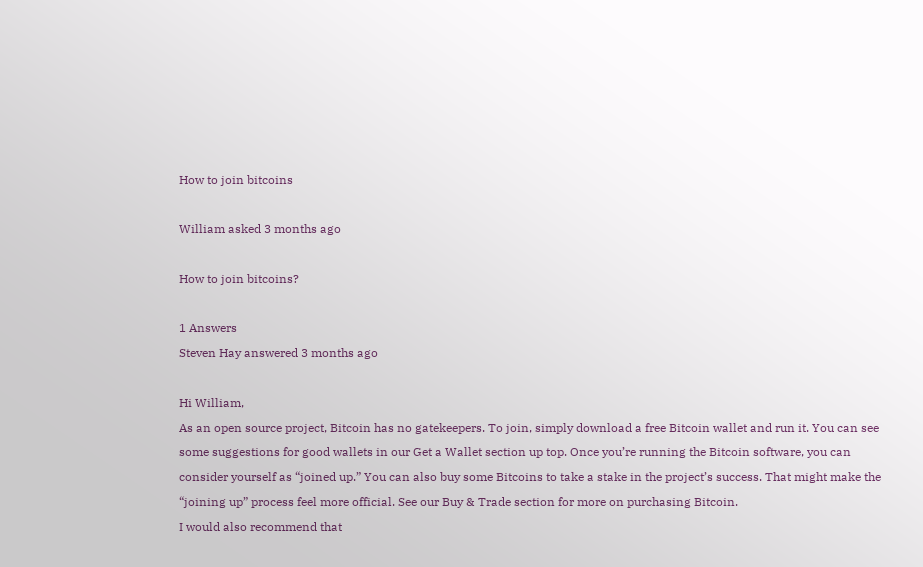How to join bitcoins

William asked 3 months ago

How to join bitcoins?

1 Answers
Steven Hay answered 3 months ago

Hi William,
As an open source project, Bitcoin has no gatekeepers. To join, simply download a free Bitcoin wallet and run it. You can see some suggestions for good wallets in our Get a Wallet section up top. Once you’re running the Bitcoin software, you can consider yourself as “joined up.” You can also buy some Bitcoins to take a stake in the project’s success. That might make the “joining up” process feel more official. See our Buy & Trade section for more on purchasing Bitcoin.
I would also recommend that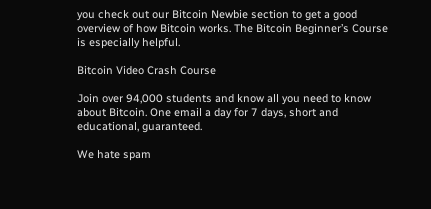you check out our Bitcoin Newbie section to get a good overview of how Bitcoin works. The Bitcoin Beginner’s Course is especially helpful.

Bitcoin Video Crash Course

Join over 94,000 students and know all you need to know about Bitcoin. One email a day for 7 days, short and educational, guaranteed.

We hate spam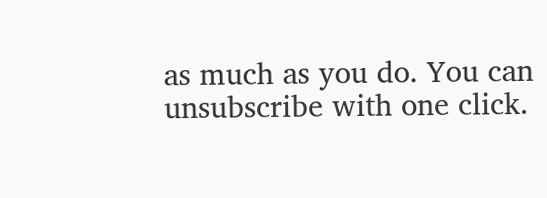as much as you do. You can unsubscribe with one click.